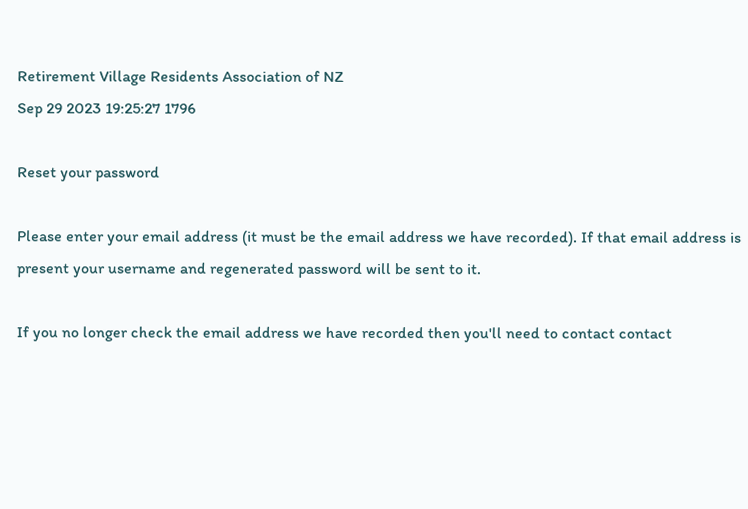Retirement Village Residents Association of NZ
Sep 29 2023 19:25:27 1796

Reset your password

Please enter your email address (it must be the email address we have recorded). If that email address is present your username and regenerated password will be sent to it.

If you no longer check the email address we have recorded then you'll need to contact contact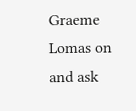Graeme Lomas on and ask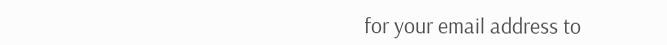for your email address to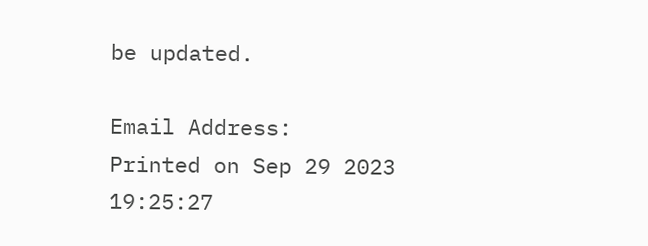be updated.

Email Address:
Printed on Sep 29 2023 19:25:27